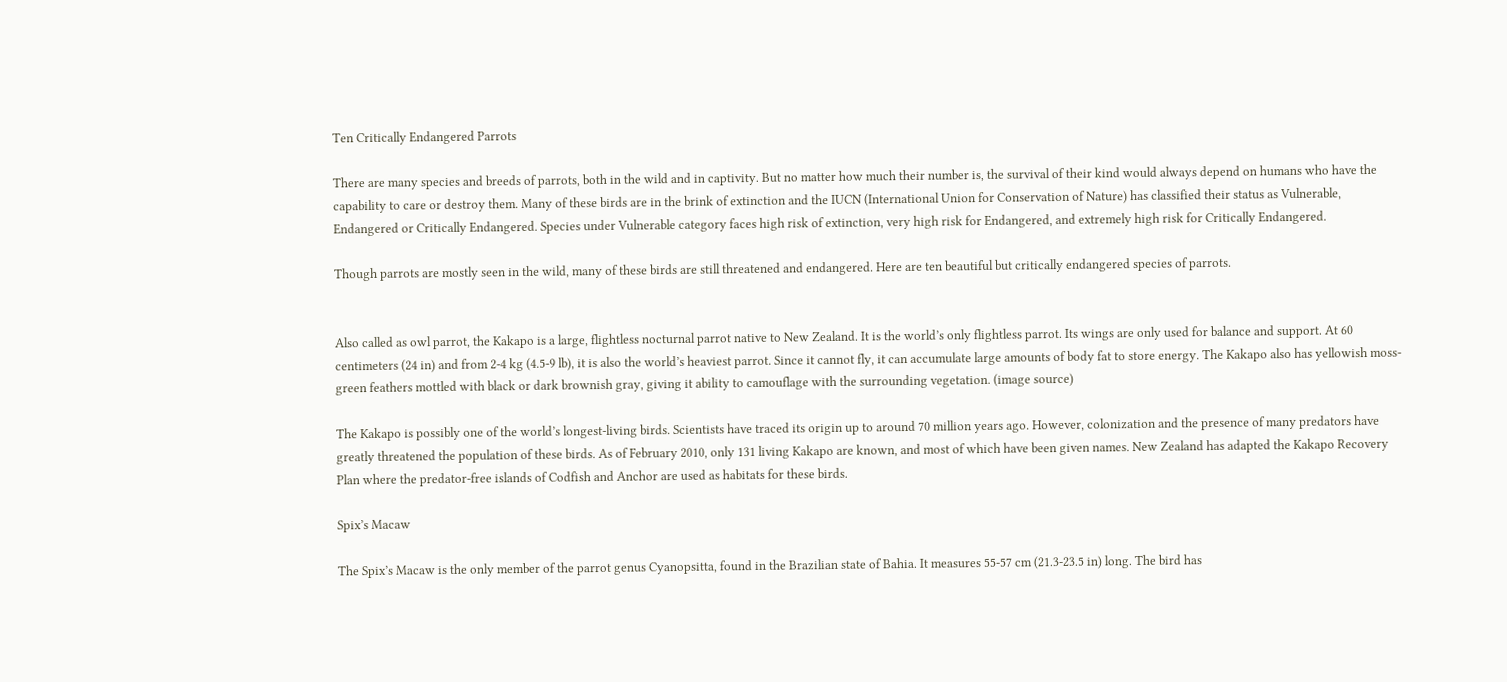Ten Critically Endangered Parrots

There are many species and breeds of parrots, both in the wild and in captivity. But no matter how much their number is, the survival of their kind would always depend on humans who have the capability to care or destroy them. Many of these birds are in the brink of extinction and the IUCN (International Union for Conservation of Nature) has classified their status as Vulnerable, Endangered or Critically Endangered. Species under Vulnerable category faces high risk of extinction, very high risk for Endangered, and extremely high risk for Critically Endangered.

Though parrots are mostly seen in the wild, many of these birds are still threatened and endangered. Here are ten beautiful but critically endangered species of parrots.


Also called as owl parrot, the Kakapo is a large, flightless nocturnal parrot native to New Zealand. It is the world’s only flightless parrot. Its wings are only used for balance and support. At 60 centimeters (24 in) and from 2-4 kg (4.5-9 lb), it is also the world’s heaviest parrot. Since it cannot fly, it can accumulate large amounts of body fat to store energy. The Kakapo also has yellowish moss-green feathers mottled with black or dark brownish gray, giving it ability to camouflage with the surrounding vegetation. (image source)

The Kakapo is possibly one of the world’s longest-living birds. Scientists have traced its origin up to around 70 million years ago. However, colonization and the presence of many predators have greatly threatened the population of these birds. As of February 2010, only 131 living Kakapo are known, and most of which have been given names. New Zealand has adapted the Kakapo Recovery Plan where the predator-free islands of Codfish and Anchor are used as habitats for these birds.

Spix’s Macaw

The Spix’s Macaw is the only member of the parrot genus Cyanopsitta, found in the Brazilian state of Bahia. It measures 55-57 cm (21.3-23.5 in) long. The bird has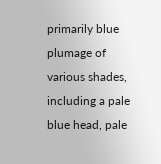primarily blue plumage of various shades, including a pale blue head, pale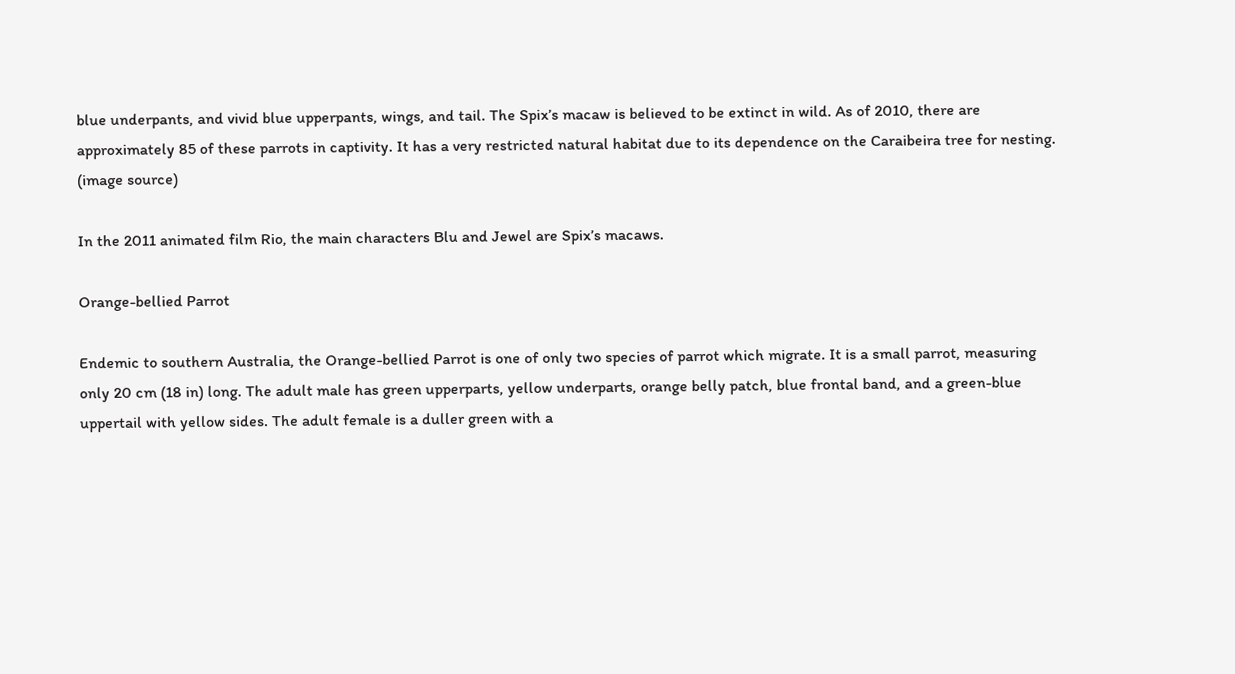blue underpants, and vivid blue upperpants, wings, and tail. The Spix’s macaw is believed to be extinct in wild. As of 2010, there are approximately 85 of these parrots in captivity. It has a very restricted natural habitat due to its dependence on the Caraibeira tree for nesting. (image source)

In the 2011 animated film Rio, the main characters Blu and Jewel are Spix’s macaws.

Orange-bellied Parrot

Endemic to southern Australia, the Orange-bellied Parrot is one of only two species of parrot which migrate. It is a small parrot, measuring only 20 cm (18 in) long. The adult male has green upperparts, yellow underparts, orange belly patch, blue frontal band, and a green-blue uppertail with yellow sides. The adult female is a duller green with a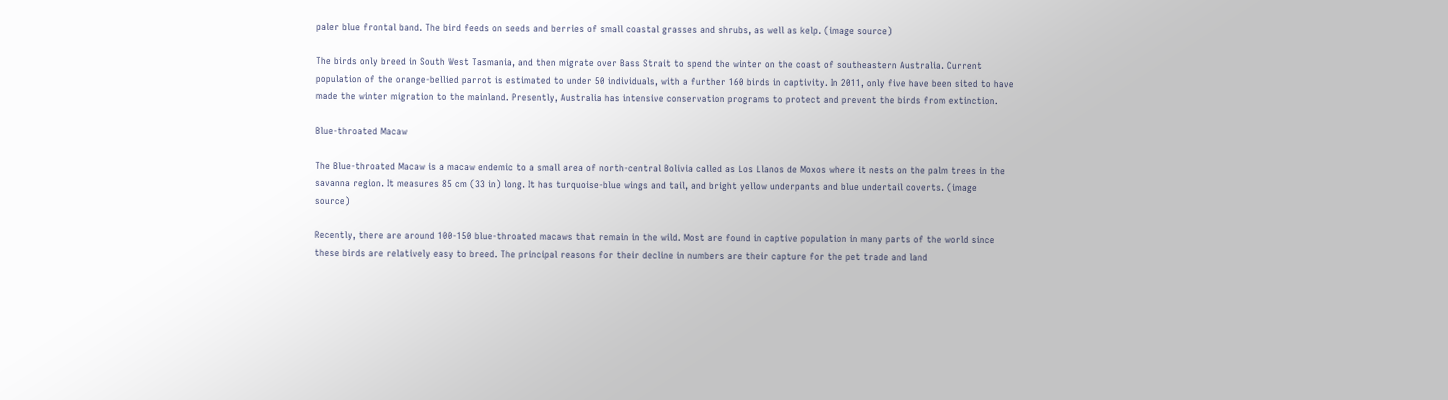paler blue frontal band. The bird feeds on seeds and berries of small coastal grasses and shrubs, as well as kelp. (image source)

The birds only breed in South West Tasmania, and then migrate over Bass Strait to spend the winter on the coast of southeastern Australia. Current population of the orange-bellied parrot is estimated to under 50 individuals, with a further 160 birds in captivity. In 2011, only five have been sited to have made the winter migration to the mainland. Presently, Australia has intensive conservation programs to protect and prevent the birds from extinction.

Blue-throated Macaw

The Blue-throated Macaw is a macaw endemic to a small area of north-central Bolivia called as Los Llanos de Moxos where it nests on the palm trees in the savanna region. It measures 85 cm (33 in) long. It has turquoise-blue wings and tail, and bright yellow underpants and blue undertail coverts. (image source)

Recently, there are around 100-150 blue-throated macaws that remain in the wild. Most are found in captive population in many parts of the world since these birds are relatively easy to breed. The principal reasons for their decline in numbers are their capture for the pet trade and land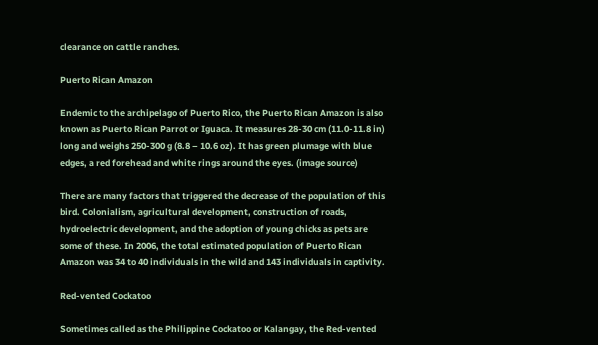clearance on cattle ranches.

Puerto Rican Amazon

Endemic to the archipelago of Puerto Rico, the Puerto Rican Amazon is also known as Puerto Rican Parrot or Iguaca. It measures 28-30 cm (11.0-11.8 in) long and weighs 250-300 g (8.8 – 10.6 oz). It has green plumage with blue edges, a red forehead and white rings around the eyes. (image source)

There are many factors that triggered the decrease of the population of this bird. Colonialism, agricultural development, construction of roads, hydroelectric development, and the adoption of young chicks as pets are some of these. In 2006, the total estimated population of Puerto Rican Amazon was 34 to 40 individuals in the wild and 143 individuals in captivity.

Red-vented Cockatoo

Sometimes called as the Philippine Cockatoo or Kalangay, the Red-vented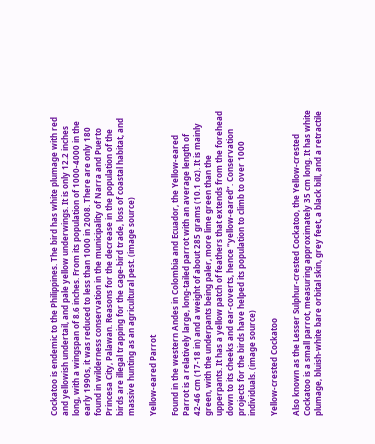Cockatoo is endemic to the Philippines. The bird has white plumage with red and yellowish undertail, and pale yellow underwings. It is only 12.2 inches long, with a wingspan of 8.6 inches. From its population of 1000-4000 in the early 1990s, it was reduced to less than 1000 in 2008. There are only 180 found in wilderness conservation in the municipality of Narra and Puerto Princesa City, Palawan. Reasons for the decrease in the population of the birds are illegal trapping for the cage-bird trade, loss of coastal habitat, and massive hunting as an agricultural pest. (image source)

Yellow-eared Parrot

Found in the western Andes in Colombia and Ecuador, the Yellow-eared Parrot is a relatively large, long-tailed parrot with an average length of 42-46 cm (17-18 in) and a weight of about 285 grams (10.1 oz). It is mainly green, with the underpants being paler, more lime green than the upperpants. It has a yellow patch of feathers that extends from the forehead down to its cheeks and ear-coverts, hence “yellow-eared”. Conservation projects for the birds have helped its population to climb to over 1000 individuals. (image source)

Yellow-crested Cockatoo

Also known as the Lesser Sulphur-crested Cockatoo, the Yellow-crested Cockatoo is a small parrot, measuring approximately 35 cm long. It has white plumage, bluish-white bare orbital skin, grey feet, a black bill, and a retractile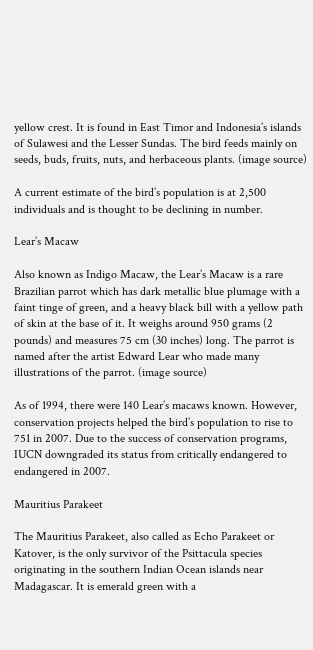yellow crest. It is found in East Timor and Indonesia’s islands of Sulawesi and the Lesser Sundas. The bird feeds mainly on seeds, buds, fruits, nuts, and herbaceous plants. (image source)

A current estimate of the bird’s population is at 2,500 individuals and is thought to be declining in number.

Lear’s Macaw

Also known as Indigo Macaw, the Lear’s Macaw is a rare Brazilian parrot which has dark metallic blue plumage with a faint tinge of green, and a heavy black bill with a yellow path of skin at the base of it. It weighs around 950 grams (2 pounds) and measures 75 cm (30 inches) long. The parrot is named after the artist Edward Lear who made many illustrations of the parrot. (image source)

As of 1994, there were 140 Lear’s macaws known. However, conservation projects helped the bird’s population to rise to 751 in 2007. Due to the success of conservation programs, IUCN downgraded its status from critically endangered to endangered in 2007.

Mauritius Parakeet

The Mauritius Parakeet, also called as Echo Parakeet or Katover, is the only survivor of the Psittacula species originating in the southern Indian Ocean islands near Madagascar. It is emerald green with a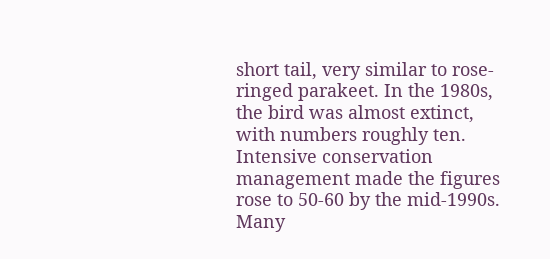short tail, very similar to rose-ringed parakeet. In the 1980s, the bird was almost extinct, with numbers roughly ten. Intensive conservation management made the figures rose to 50-60 by the mid-1990s. Many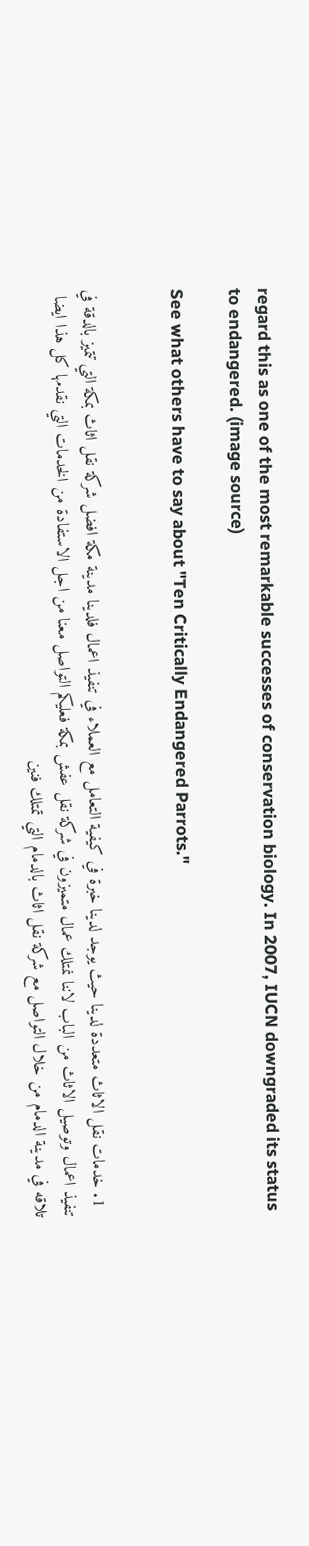regard this as one of the most remarkable successes of conservation biology. In 2007, IUCN downgraded its status to endangered. (image source)

See what others have to say about "Ten Critically Endangered Parrots."


  1. خدمات نقل الاثاث متعددة لدينا حيث يوجد لدينا خبرة في كيفية التعامل مع العملاء في تنفيذ اعمال فلدينا مدينة مكة افضل شركة نقل اثاث بمكة التي تتميز بالدقة في تنفيذ اعمال وتوصيل الاثاث من الباب لاننا نمتلك عمال متميزون في شركة نقل عفش بمكة فعليكم التواصل معنا من اجل الاستفادة من الخدمات التي نقدمها كل هذا ايضا تلاقه في مدينة الدمام من خلال التواصل مع شركة نقل اثاث بالدمام التي تمتلك فنين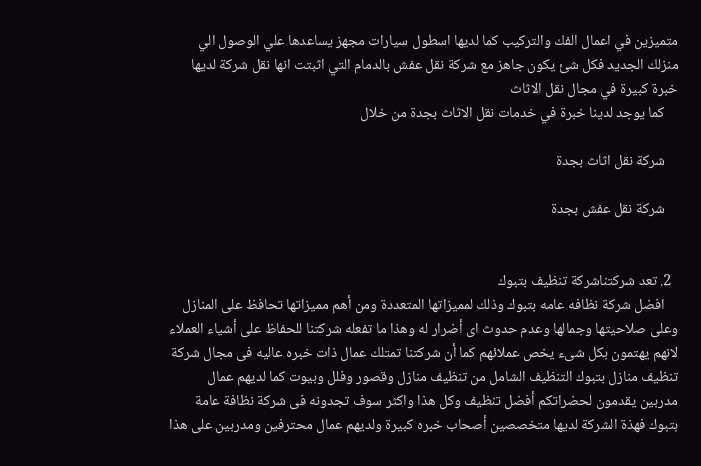متميزين في اعمال الفك والتركيب كما لديها اسطول سيارات مجهز يساعدها علي الوصول الي منزلك الجديد فكل شئ يكون جاهز مع شركة نقل عفش بالدمام التي اثبتت انها نقل شركة لديها خبرة كبيرة في مجال نقل الاثاث
    كما يوجد لدينا خبرة في خدمات نقل الاثاث بجدة من خلال

    شركة نقل اثاث بجدة

    شركة نقل عفش بجدة


  2. تعد شركتناشركة تنظيف بتبوك
    افضل شركة نظافه عامه بتبوك وذلك لمميزاتها المتعددة ومن أهم مميزاتها تحافظ على المنازل وعلى صلاحيتها وجمالها وعدم حدوث اى أضرار له وهذا ما تفعله شركتنا للحفاظ على أشياء العملاء لانهم يهتمون بكل شىء يخص عملائهم كما أن شركتنا تمتلك عمال ذات خبره عاليه فى مجال شركة تنظيف منازل بتبوك التنظيف الشامل من تنظيف منازل وقصور وفلل وبيوت كما لديهم عمال مدربين يقدمون لحضراتكم أفضل تنظيف وكل هذا واكثر سوف تجدونه فى شركة نظافة عامة بتبوك فهذة الشركة لديها متخصصين أصحاب خبره كبيرة ولديهم عمال محترفين ومدربين على هذا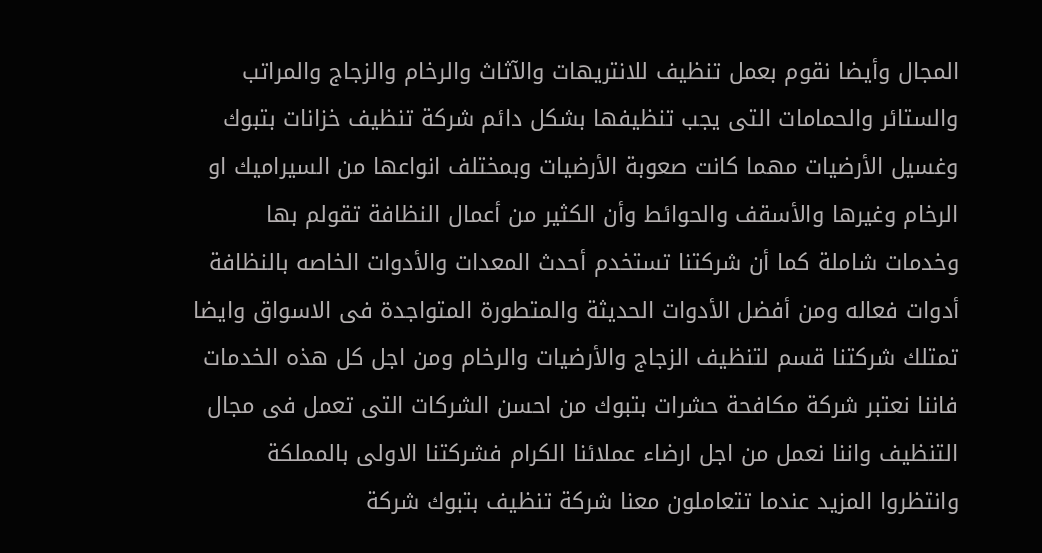المجال وأيضا نقوم بعمل تنظيف للانتريهات والآثاث والرخام والزجاج والمراتب والستائر والحمامات التى يجب تنظيفها بشكل دائم شركة تنظيف خزانات بتبوك وغسيل الأرضيات مهما كانت صعوبة الأرضيات وبمختلف انواعها من السيراميك او الرخام وغيرها والأسقف والحوائط وأن الكثير من أعمال النظافة تقولم بها وخدمات شاملة كما أن شركتنا تستخدم أحدث المعدات والأدوات الخاصه بالنظافة أدوات فعاله ومن أفضل الأدوات الحديثة والمتطورة المتواجدة فى الاسواق وايضا تمتلك شركتنا قسم لتنظيف الزجاج والأرضيات والرخام ومن اجل كل هذه الخدمات فاننا نعتبر شركة مكافحة حشرات بتبوك من احسن الشركات التى تعمل فى مجال التنظيف واننا نعمل من اجل ارضاء عملائنا الكرام فشركتنا الاولى بالمملكة وانتظروا المزيد عندما تتعاملون معنا شركة تنظيف بتبوك شركة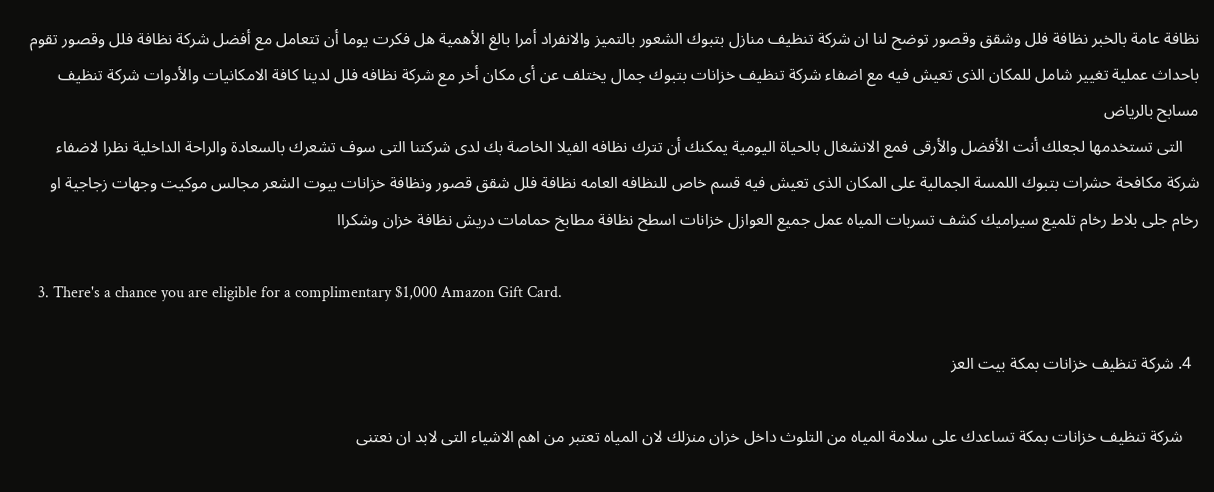نظافة عامة بالخبر نظافة فلل وشقق وقصور توضح لنا ان شركة تنظيف منازل بتبوك الشعور بالتميز والانفراد أمرا بالغ الأهمية هل فكرت يوما أن تتعامل مع أفضل شركة نظافة فلل وقصور تقوم باحداث عملية تغيير شامل للمكان الذى تعيش فيه مع اضفاء شركة تنظيف خزانات بتبوك جمال يختلف عن أى مكان أخر مع شركة نظافه فلل لدينا كافة الامكانيات والأدوات شركة تنظيف مسابح بالرياض
    التى تستخدمها لجعلك أنت الأفضل والأرقى فمع الانشغال بالحياة اليومية يمكنك أن تترك نظافه الفيلا الخاصة بك لدى شركتنا التى سوف تشعرك بالسعادة والراحة الداخلية نظرا لاضفاء شركة مكافحة حشرات بتبوك اللمسة الجمالية على المكان الذى تعيش فيه قسم خاص للنظافه العامه نظافة فلل شقق قصور ونظافة خزانات بيوت الشعر مجالس موكيت وجهات زجاجية او رخام جلى بلاط رخام تلميع سيراميك كشف تسربات المياه عمل جميع العوازل خزانات اسطح نظافة مطابخ حمامات دريش نظافة خزان وشكراا

  3. There's a chance you are eligible for a complimentary $1,000 Amazon Gift Card.

  4. شركة تنظيف خزانات بمكة بيت العز

    شركة تنظيف خزانات بمكة تساعدك على سلامة المياه من التلوث داخل خزان منزلك لان المياه تعتبر من اهم الاشياء التى لابد ان نعتنى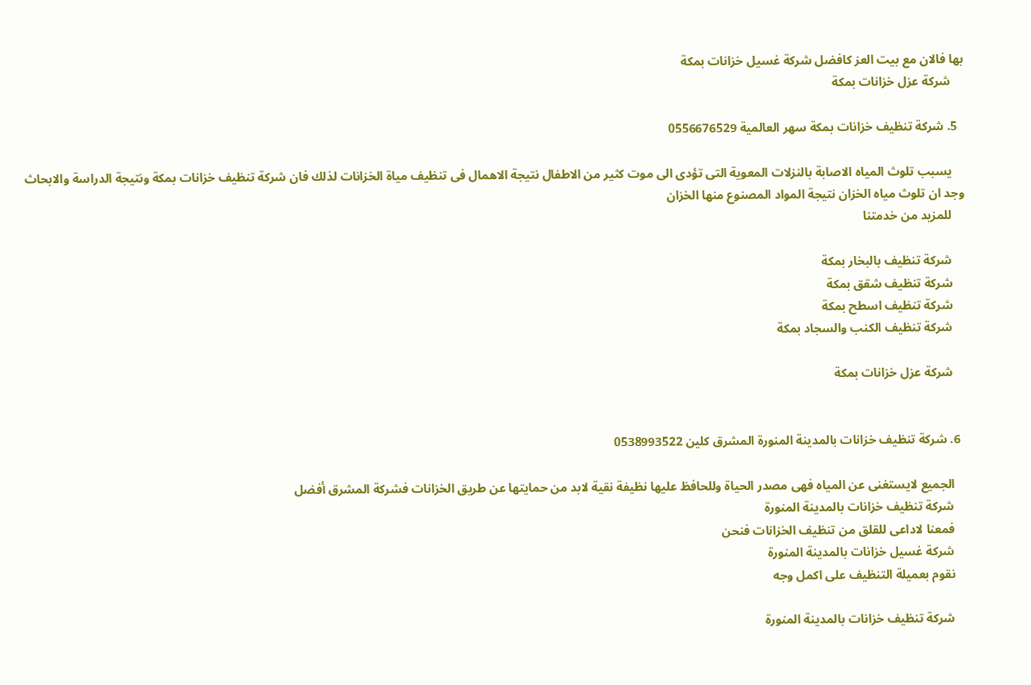بها فالان مع بيت العز كافضل شركة غسيل خزانات بمكة
    شركة عزل خزانات بمكة

  5. شركة تنظيف خزانات بمكة سهر العالمية 0556676529

    يسبب تلوث المياه الاصابة بالنزلات المعوية التى تؤدى الى موت كثير من الاطفال نتيجة الاهمال فى تنظيف مياة الخزانات لذلك فان شركة تنظيف خزانات بمكة ونتيجة الدراسة والابحاث وجد ان تلوث مياه الخزان نتيجة المواد المصنوع منها الخزان
    للمزيد من خدمتنا

    شركة تنظيف بالبخار بمكة
    شركة تنظيف شقق بمكة
    شركة تنظيف اسطح بمكة
    شركة تنظيف الكنب والسجاد بمكة

    شركة عزل خزانات بمكة


  6. شركة تنظيف خزانات بالمدينة المنورة المشرق كلين 0538993522

    الجميع لايستغنى عن المياه فهى مصدر الحياة وللحافظ عليها نظيفة نقية لابد من حمايتها عن طريق الخزانات فشركة المشرق أفضل
    شركة تنظيف خزانات بالمدينة المنورة
    فمعنا لاداعى للقلق من تنظيف الخزانات فنحن
    شركة غسيل خزانات بالمدينة المنورة
    نقوم بعميلة التنظيف على اكمل وجه

    شركة تنظيف خزانات بالمدينة المنورة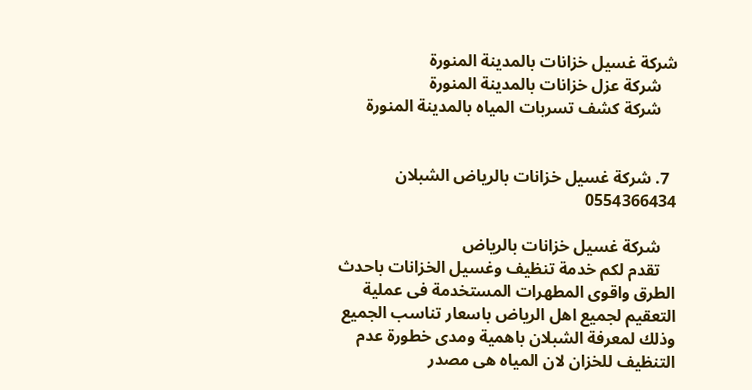شركة غسيل خزانات بالمدينة المنورة
    شركة عزل خزانات بالمدينة المنورة
    شركة كشف تسربات المياه بالمدينة المنورة


  7. شركة غسيل خزانات بالرياض الشبلان 0554366434

    شركة غسيل خزانات بالرياض
    تقدم لكم خدمة تنظيف وغسيل الخزانات باحدث الطرق واقوى المطهرات المستخدمة فى عملية التعقيم لجميع اهل الرياض باسعار تناسب الجميع وذلك لمعرفة الشبلان باهمية ومدى خطورة عدم التنظيف للخزان لان المياه هى مصدر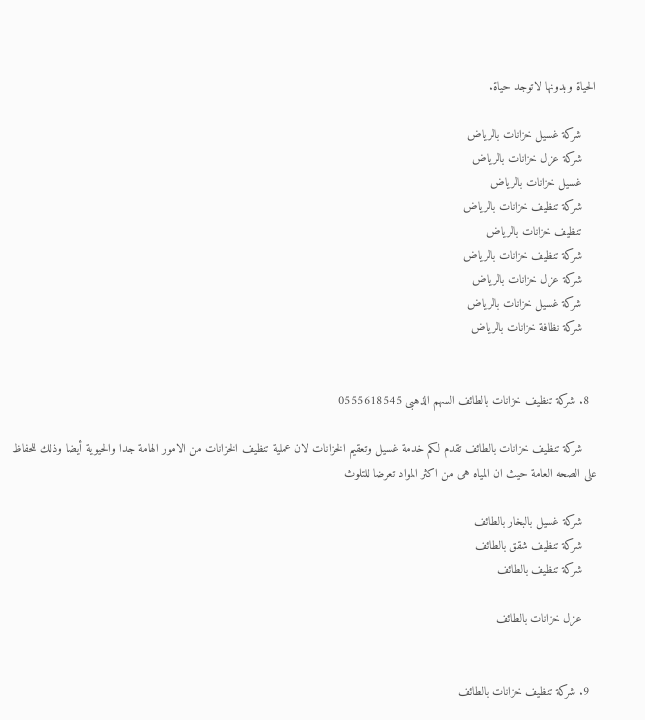الحياة وبدونها لاتوجد حياة.

    شركة غسيل خزانات بالرياض
    شركة عزل خزانات بالرياض
    غسيل خزانات بالرياض
    شركة تنظيف خزانات بالرياض
    تنظيف خزانات بالرياض
    شركة تنظيف خزانات بالرياض
    شركة عزل خزانات بالرياض
    شركة غسيل خزانات بالرياض
    شركة نظافة خزانات بالرياض


  8. شركة تنظيف خزانات بالطائف السهم الذهبى 0555618545

    شركة تنظيف خزانات بالطائف تقدم لكم خدمة غسيل وتعقيم الخزانات لان عملية تنظيف الخزانات من الامور الهامة جدا والحيوية أيضا وذلك للحفاظ على الصحه العامة حيث ان المياه هى من اكثر المواد تعرضا للتلوث

    شركة غسيل بالبخار بالطائف
    شركة تنظيف شقق بالطائف
    شركة تنظيف بالطائف

    عزل خزانات بالطائف


  9. شركة تنظيف خزانات بالطائف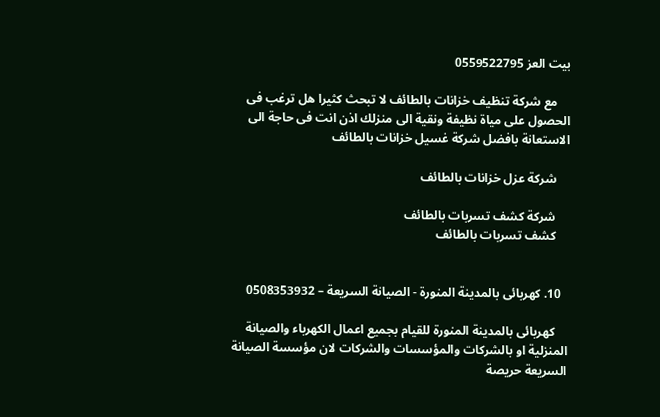بيت العز 0559522795

    مع شركة تنظيف خزانات بالطائف لا تبحث كثيرا هل ترغب فى الحصول على مياة نظيفة ونقية الى منزلك اذن انت فى حاجة الى الاستعانة بافضل شركة غسيل خزانات بالطائف

    شركة عزل خزانات بالطائف

    شركة كشف تسربات بالطائف
    كشف تسربات بالطائف


  10. كهربائى بالمدينة المنورة - الصيانة السريعة – 0508353932

    كهربائى بالمدينة المنورة للقيام بجميع اعمال الكهرباء والصيانة المنزلية او بالشركات والمؤسسات والشركات لان مؤسسة الصيانة السريعة حريصة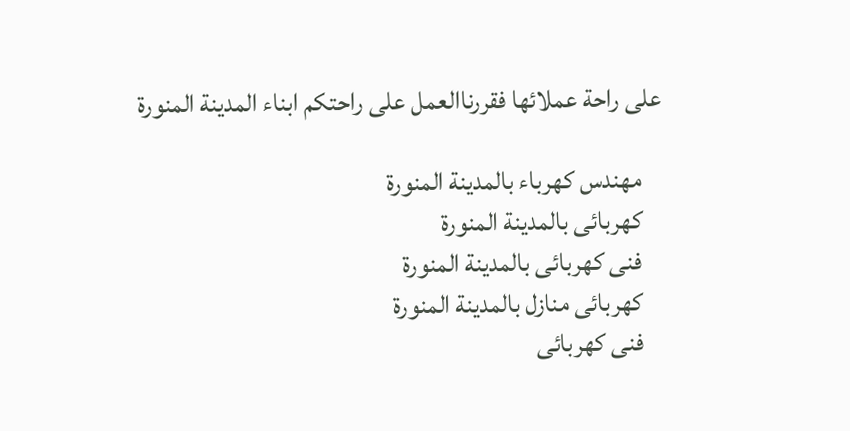على راحة عملائها فقررناالعمل على راحتكم ابناء المدينة المنورة

    مهندس كهرباء بالمدينة المنورة
    كهربائى بالمدينة المنورة
    فنى كهربائى بالمدينة المنورة
    كهربائى منازل بالمدينة المنورة
    فنى كهربائى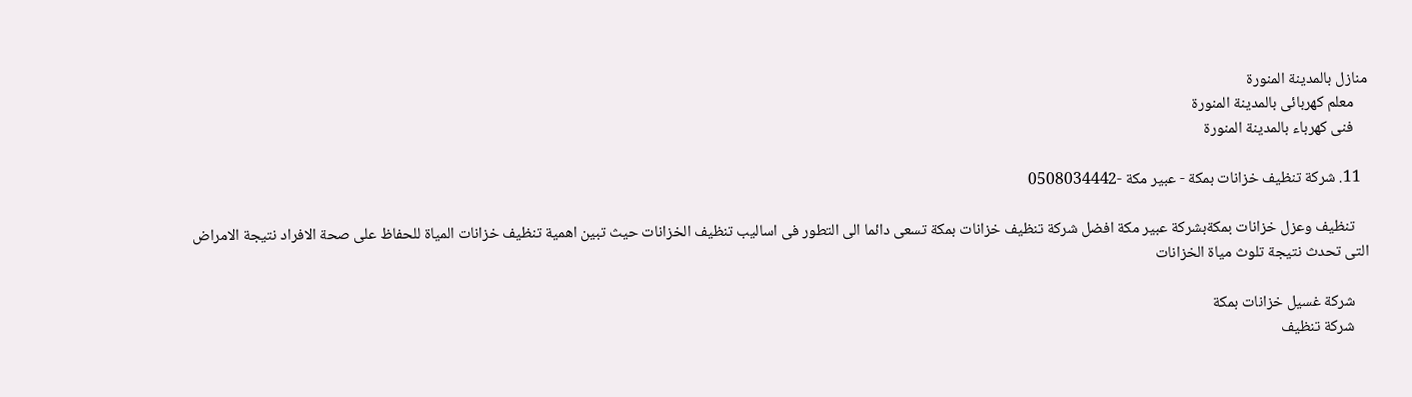منازل بالمدينة المنورة
    معلم كهربائى بالمدينة المنورة
    فنى كهرباء بالمدينة المنورة

  11. شركة تنظيف خزانات بمكة - عبير مكة -0508034442

    تنظيف وعزل خزانات بمكةبشركة عبير مكة افضل شركة تنظيف خزانات بمكة تسعى دائما الى التطور فى اساليب تنظيف الخزانات حيث تبين اهمية تنظيف خزانات المياة للحفاظ على صحة الافراد نتيجة الامراض التى تحدث نتيجة تلوث مياة الخزانات

    شركة غسيل خزانات بمكة
    شركة تنظيف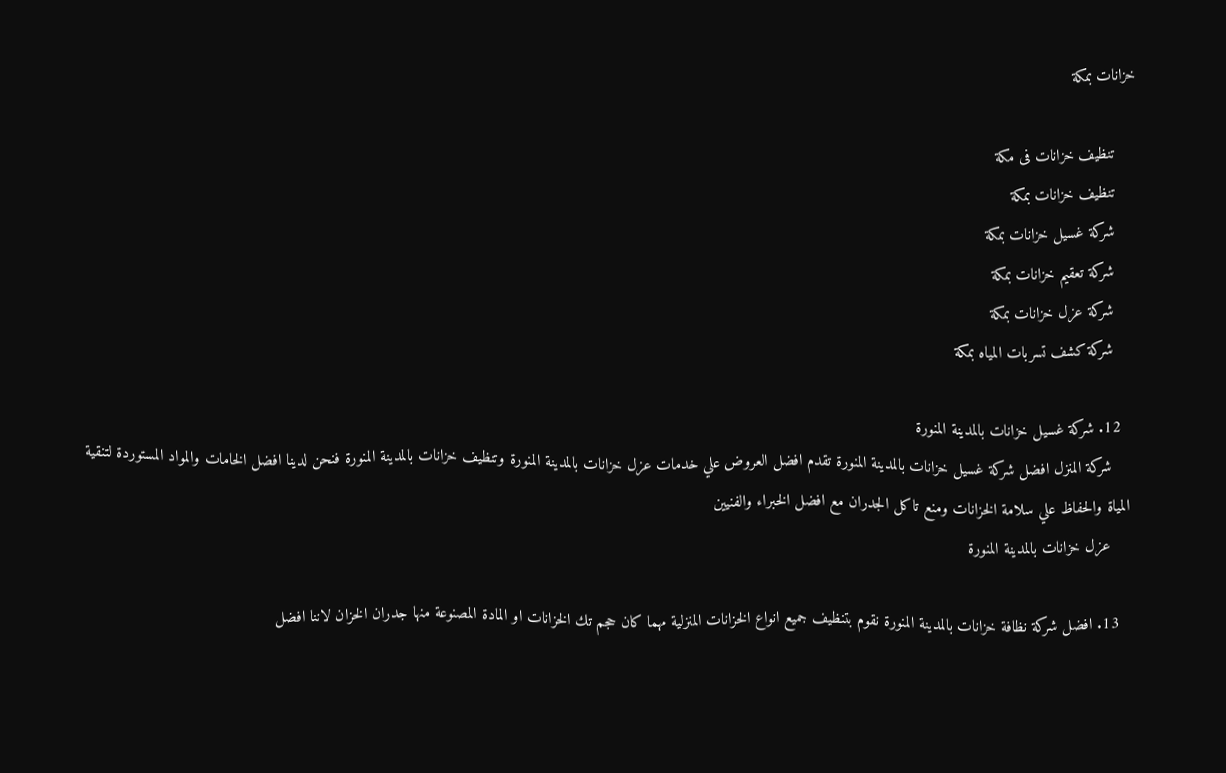خزانات بمكة

    تنظيف خزانات فى مكة
    تنظيف خزانات بمكة
    شركة غسيل خزانات بمكة
    شركة تعقيم خزانات بمكة
    شركة عزل خزانات بمكة
    شركة كشف تسربات المياه بمكة

  12. شركة غسيل خزانات بالمدينة المنورة
    شركة المنزل افضل شركة غسيل خزانات بالمدينة المنورة تقدم افضل العروض علي خدمات عزل خزانات بالمدينة المنورة وتنظيف خزانات بالمدينة المنورة فنحن لدينا افضل الخامات والمواد المستوردة لتنقية المياة والحفاظ علي سلامة الخزانات ومنع تاكل الجدران مع افضل الخبراء والفنيين
    عزل خزانات بالمدينة المنورة

  13. افضل شركة نظافة خزانات بالمدينة المنورة نقوم بتنظيف جميع انواع الخزانات المنزلية مهما كان حجم تك الخزانات او المادة المصنوعة منها جدران الخزان لاننا افضل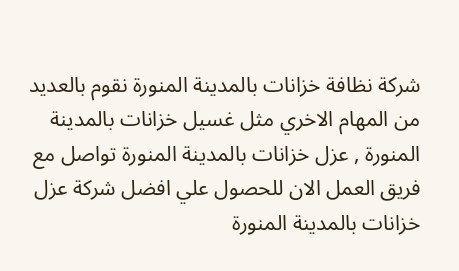شركة نظافة خزانات بالمدينة المنورة نقوم بالعديد من المهام الاخري مثل غسيل خزانات بالمدينة المنورة , عزل خزانات بالمدينة المنورة تواصل مع فريق العمل الان للحصول علي افضل شركة عزل خزانات بالمدينة المنورة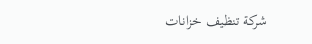شركة تنظيف خزانات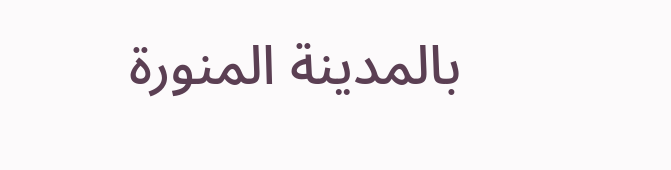بالمدينة المنورة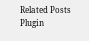Related Posts Plugin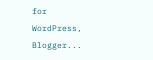for WordPress, Blogger...